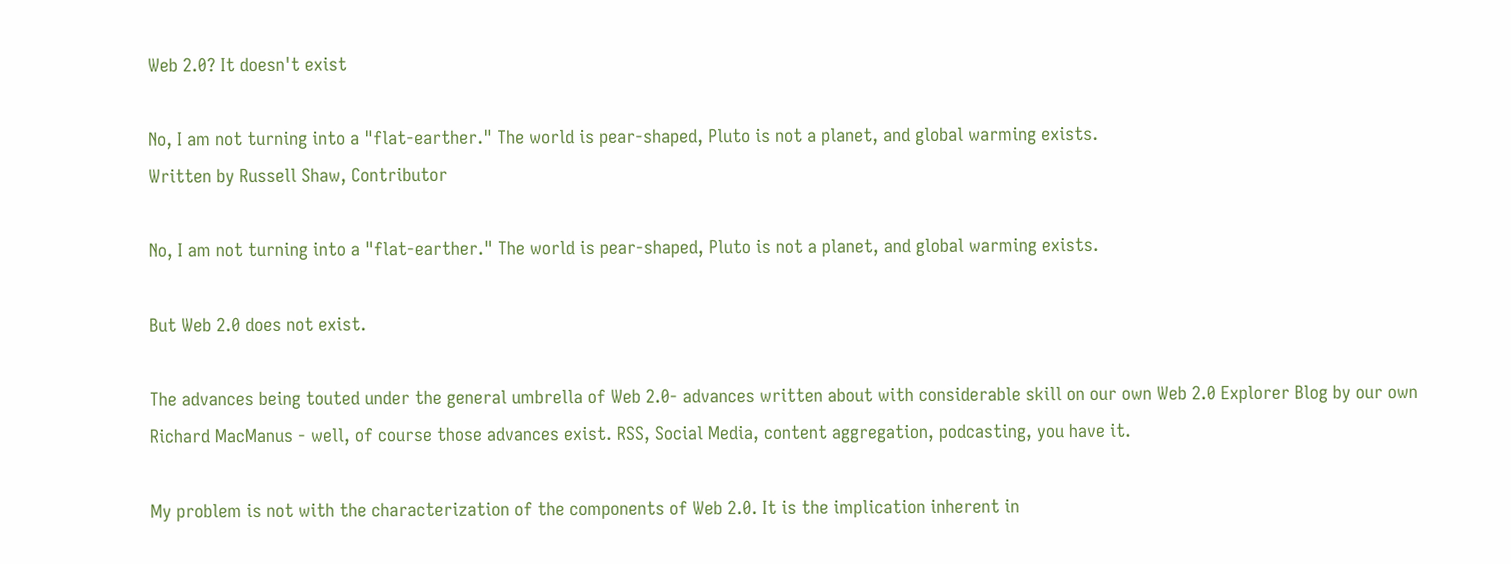Web 2.0? It doesn't exist

No, I am not turning into a "flat-earther." The world is pear-shaped, Pluto is not a planet, and global warming exists.
Written by Russell Shaw, Contributor

No, I am not turning into a "flat-earther." The world is pear-shaped, Pluto is not a planet, and global warming exists.

But Web 2.0 does not exist.

The advances being touted under the general umbrella of Web 2.0- advances written about with considerable skill on our own Web 2.0 Explorer Blog by our own Richard MacManus - well, of course those advances exist. RSS, Social Media, content aggregation, podcasting, you have it.

My problem is not with the characterization of the components of Web 2.0. It is the implication inherent in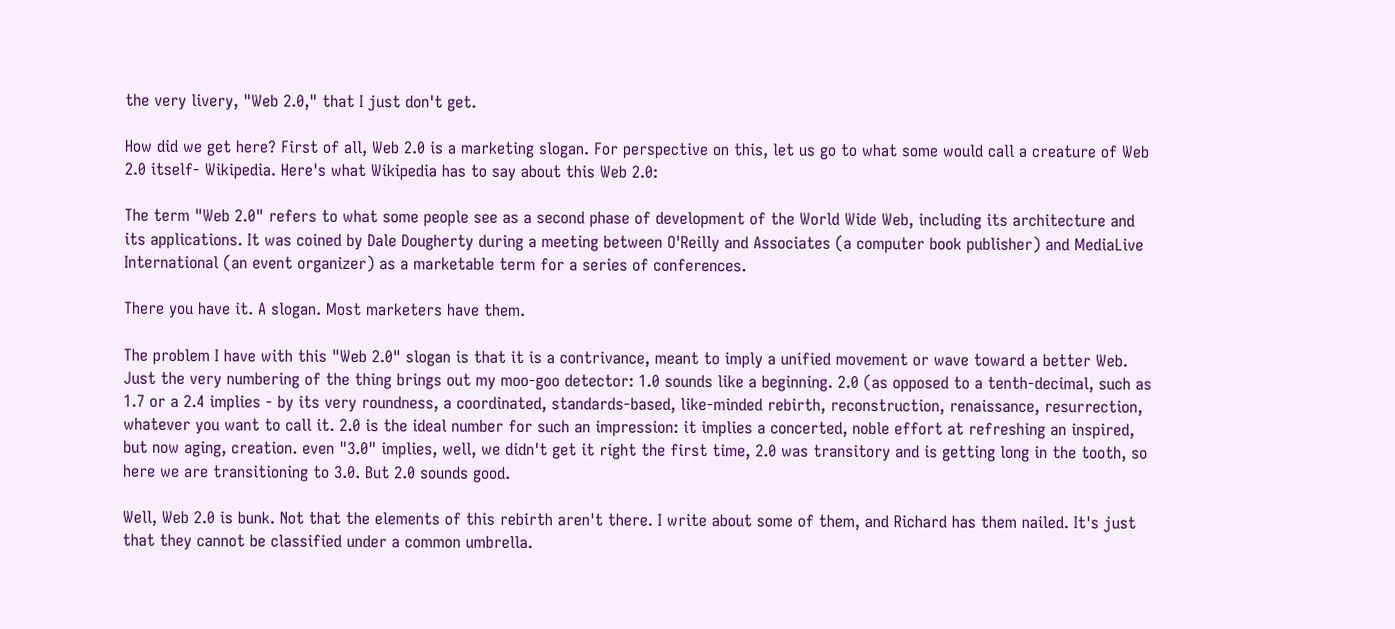the very livery, "Web 2.0," that I just don't get.

How did we get here? First of all, Web 2.0 is a marketing slogan. For perspective on this, let us go to what some would call a creature of Web 2.0 itself- Wikipedia. Here's what Wikipedia has to say about this Web 2.0:

The term "Web 2.0" refers to what some people see as a second phase of development of the World Wide Web, including its architecture and its applications. It was coined by Dale Dougherty during a meeting between O'Reilly and Associates (a computer book publisher) and MediaLive International (an event organizer) as a marketable term for a series of conferences.

There you have it. A slogan. Most marketers have them.

The problem I have with this "Web 2.0" slogan is that it is a contrivance, meant to imply a unified movement or wave toward a better Web. Just the very numbering of the thing brings out my moo-goo detector: 1.0 sounds like a beginning. 2.0 (as opposed to a tenth-decimal, such as 1.7 or a 2.4 implies - by its very roundness, a coordinated, standards-based, like-minded rebirth, reconstruction, renaissance, resurrection, whatever you want to call it. 2.0 is the ideal number for such an impression: it implies a concerted, noble effort at refreshing an inspired, but now aging, creation. even "3.0" implies, well, we didn't get it right the first time, 2.0 was transitory and is getting long in the tooth, so here we are transitioning to 3.0. But 2.0 sounds good.

Well, Web 2.0 is bunk. Not that the elements of this rebirth aren't there. I write about some of them, and Richard has them nailed. It's just that they cannot be classified under a common umbrella.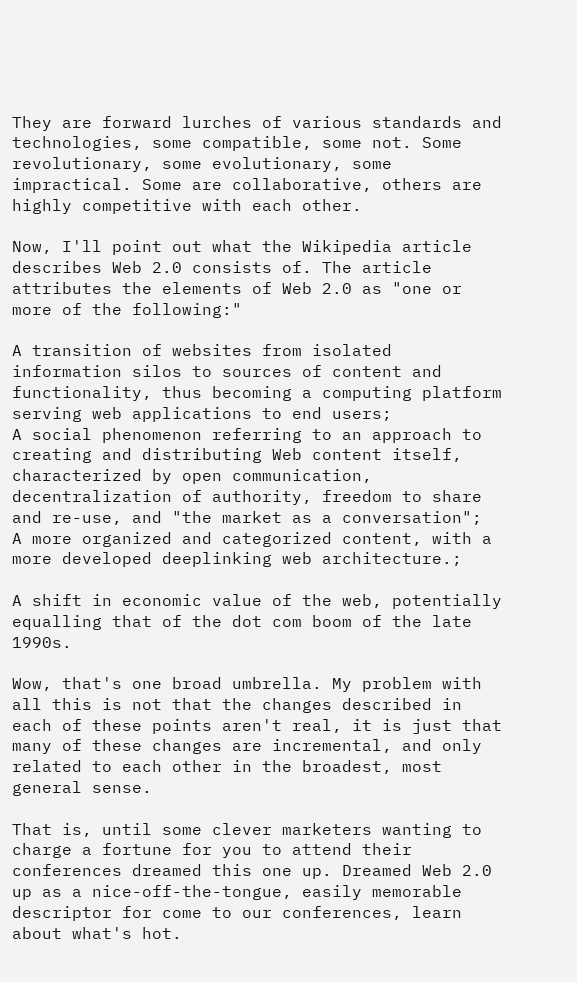They are forward lurches of various standards and technologies, some compatible, some not. Some revolutionary, some evolutionary, some impractical. Some are collaborative, others are highly competitive with each other.

Now, I'll point out what the Wikipedia article describes Web 2.0 consists of. The article attributes the elements of Web 2.0 as "one or more of the following:"

A transition of websites from isolated information silos to sources of content and functionality, thus becoming a computing platform serving web applications to end users;
A social phenomenon referring to an approach to creating and distributing Web content itself, characterized by open communication, decentralization of authority, freedom to share and re-use, and "the market as a conversation";
A more organized and categorized content, with a more developed deeplinking web architecture.;

A shift in economic value of the web, potentially equalling that of the dot com boom of the late 1990s.

Wow, that's one broad umbrella. My problem with all this is not that the changes described in each of these points aren't real, it is just that many of these changes are incremental, and only related to each other in the broadest, most general sense.

That is, until some clever marketers wanting to charge a fortune for you to attend their conferences dreamed this one up. Dreamed Web 2.0 up as a nice-off-the-tongue, easily memorable descriptor for come to our conferences, learn about what's hot.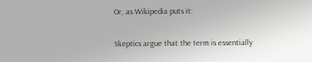Or, as Wikipedia puts it:

Skeptics argue that the term is essentially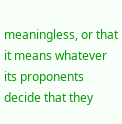meaningless, or that it means whatever its proponents decide that they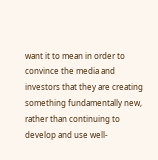want it to mean in order to convince the media and investors that they are creating something fundamentally new, rather than continuing to develop and use well-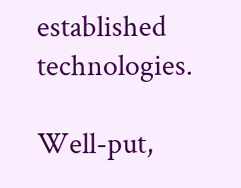established technologies.

Well-put,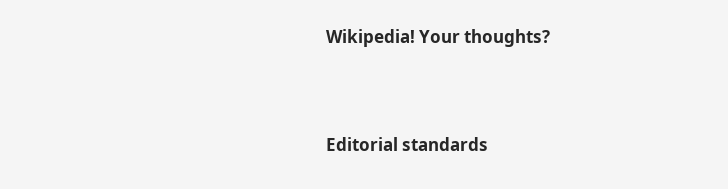Wikipedia! Your thoughts?




Editorial standards